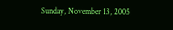Sunday, November 13, 2005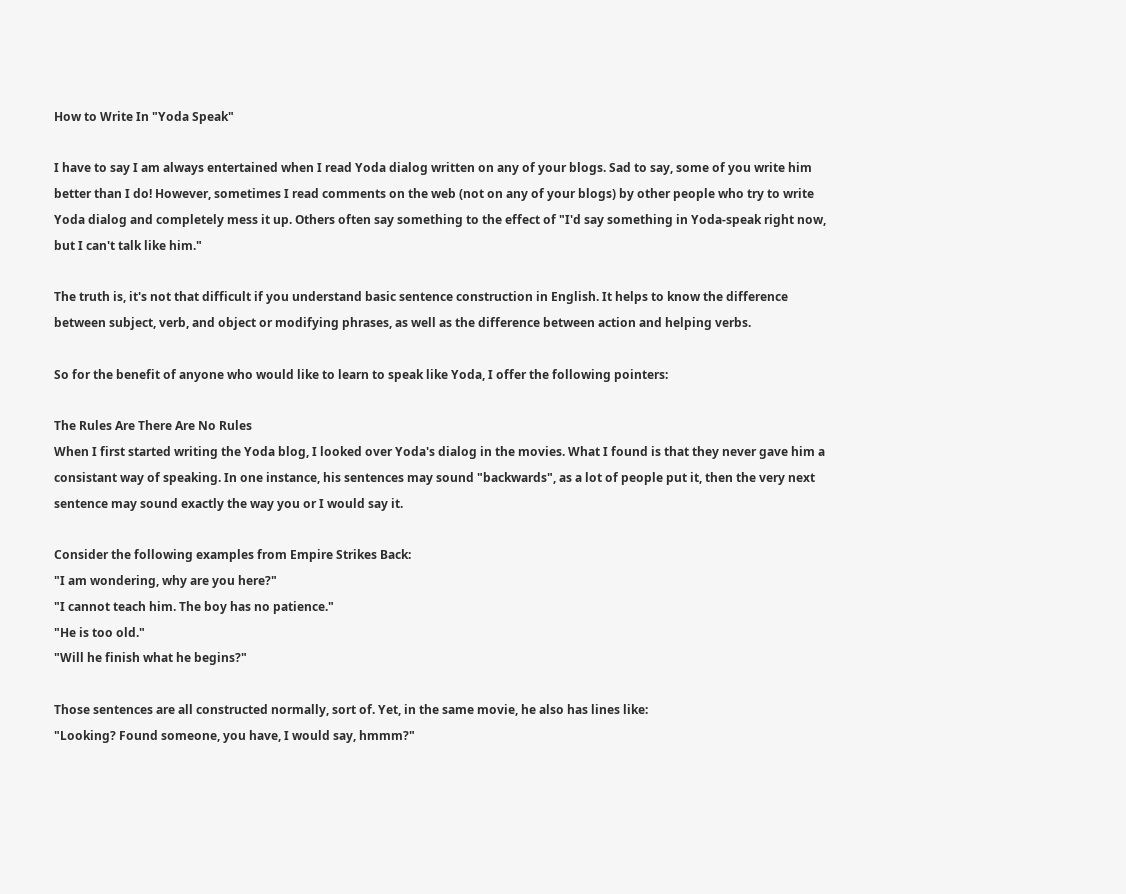How to Write In "Yoda Speak"

I have to say I am always entertained when I read Yoda dialog written on any of your blogs. Sad to say, some of you write him better than I do! However, sometimes I read comments on the web (not on any of your blogs) by other people who try to write Yoda dialog and completely mess it up. Others often say something to the effect of "I'd say something in Yoda-speak right now, but I can't talk like him."

The truth is, it's not that difficult if you understand basic sentence construction in English. It helps to know the difference between subject, verb, and object or modifying phrases, as well as the difference between action and helping verbs.

So for the benefit of anyone who would like to learn to speak like Yoda, I offer the following pointers:

The Rules Are There Are No Rules
When I first started writing the Yoda blog, I looked over Yoda's dialog in the movies. What I found is that they never gave him a consistant way of speaking. In one instance, his sentences may sound "backwards", as a lot of people put it, then the very next sentence may sound exactly the way you or I would say it.

Consider the following examples from Empire Strikes Back:
"I am wondering, why are you here?"
"I cannot teach him. The boy has no patience."
"He is too old."
"Will he finish what he begins?"

Those sentences are all constructed normally, sort of. Yet, in the same movie, he also has lines like:
"Looking? Found someone, you have, I would say, hmmm?"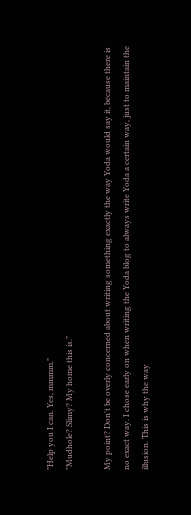"Help you I can. Yes, mmmm."
"Mudhole? Slimy? My home this is."

My point? Don't be overly concerned about writing something exactly the way Yoda would say it, because there is no exact way. I chose early on when writing the Yoda blog to always write Yoda a certain way, just to maintain the illusion. This is why the way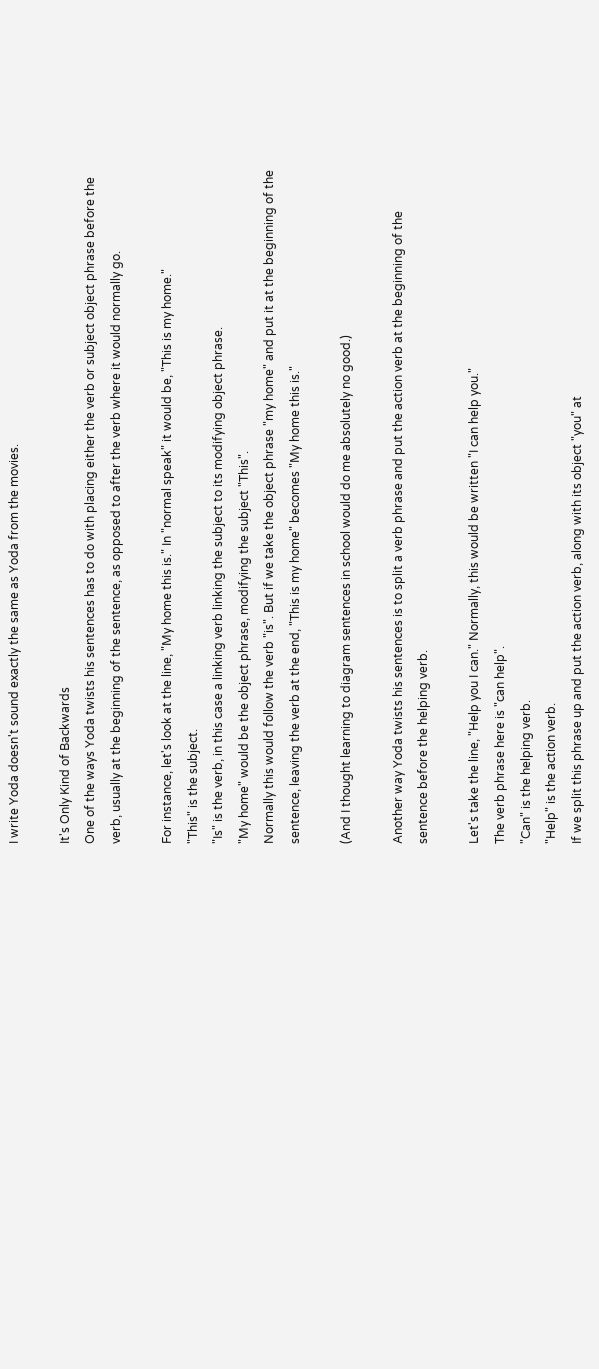I write Yoda doesn't sound exactly the same as Yoda from the movies.

It's Only Kind of Backwards
One of the ways Yoda twists his sentences has to do with placing either the verb or subject object phrase before the verb, usually at the beginning of the sentence, as opposed to after the verb where it would normally go.

For instance, let's look at the line, "My home this is." In "normal speak" it would be, "This is my home."
"This" is the subject.
"Is" is the verb, in this case a linking verb linking the subject to its modifying object phrase.
"My home" would be the object phrase, modifying the subject "This".
Normally this would follow the verb "is". But if we take the object phrase "my home" and put it at the beginning of the sentence, leaving the verb at the end, "This is my home" becomes "My home this is."

(And I thought learning to diagram sentences in school would do me absolutely no good.)

Another way Yoda twists his sentences is to split a verb phrase and put the action verb at the beginning of the sentence before the helping verb.

Let's take the line, "Help you I can." Normally, this would be written "I can help you."
The verb phrase here is "can help".
"Can" is the helping verb.
"Help" is the action verb.
If we split this phrase up and put the action verb, along with its object "you" at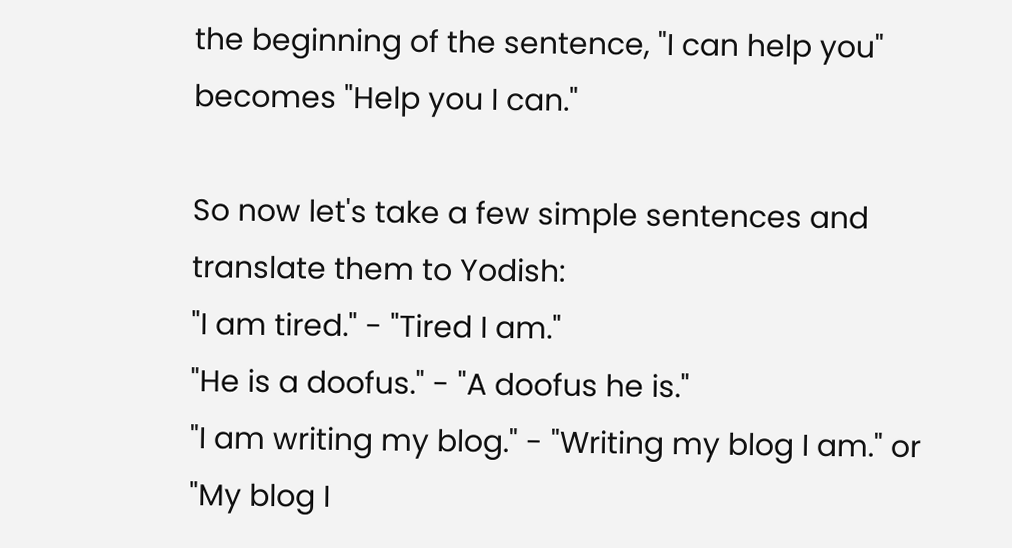the beginning of the sentence, "I can help you" becomes "Help you I can."

So now let's take a few simple sentences and translate them to Yodish:
"I am tired." - "Tired I am."
"He is a doofus." - "A doofus he is."
"I am writing my blog." - "Writing my blog I am." or "My blog I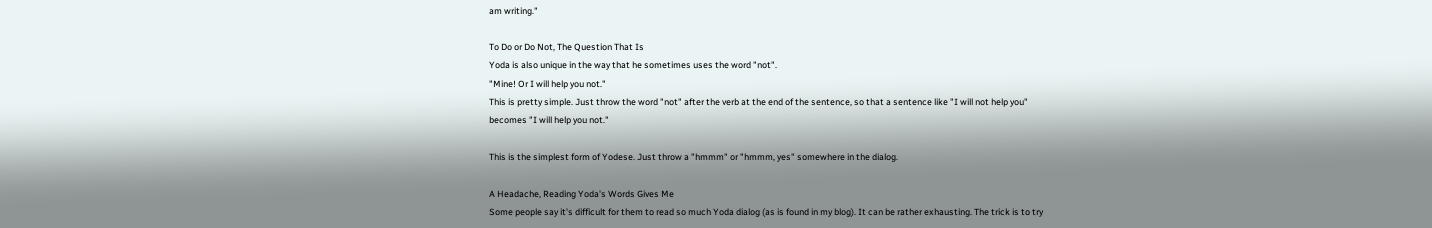am writing."

To Do or Do Not, The Question That Is
Yoda is also unique in the way that he sometimes uses the word "not".
"Mine! Or I will help you not."
This is pretty simple. Just throw the word "not" after the verb at the end of the sentence, so that a sentence like "I will not help you" becomes "I will help you not."

This is the simplest form of Yodese. Just throw a "hmmm" or "hmmm, yes" somewhere in the dialog.

A Headache, Reading Yoda's Words Gives Me
Some people say it's difficult for them to read so much Yoda dialog (as is found in my blog). It can be rather exhausting. The trick is to try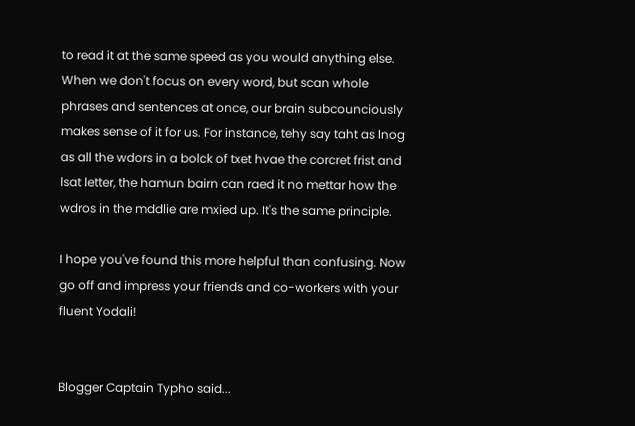to read it at the same speed as you would anything else. When we don't focus on every word, but scan whole phrases and sentences at once, our brain subcounciously makes sense of it for us. For instance, tehy say taht as lnog as all the wdors in a bolck of txet hvae the corcret frist and lsat letter, the hamun bairn can raed it no mettar how the wdros in the mddlie are mxied up. It's the same principle.

I hope you've found this more helpful than confusing. Now go off and impress your friends and co-workers with your fluent Yodali!


Blogger Captain Typho said...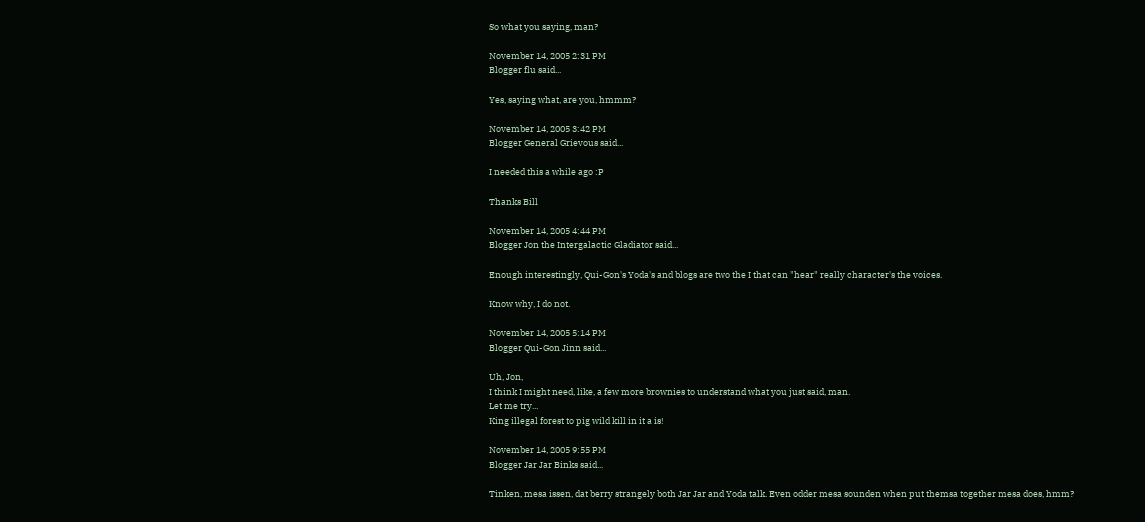So what you saying, man?

November 14, 2005 2:31 PM
Blogger flu said...

Yes, saying what, are you, hmmm?

November 14, 2005 3:42 PM
Blogger General Grievous said...

I needed this a while ago :P

Thanks Bill

November 14, 2005 4:44 PM
Blogger Jon the Intergalactic Gladiator said...

Enough interestingly, Qui-Gon's Yoda's and blogs are two the I that can "hear" really character's the voices.

Know why, I do not.

November 14, 2005 5:14 PM
Blogger Qui-Gon Jinn said...

Uh, Jon,
I think I might need, like, a few more brownies to understand what you just said, man.
Let me try...
King illegal forest to pig wild kill in it a is!

November 14, 2005 9:55 PM
Blogger Jar Jar Binks said...

Tinken, mesa issen, dat berry strangely both Jar Jar and Yoda talk. Even odder mesa sounden when put themsa together mesa does, hmm?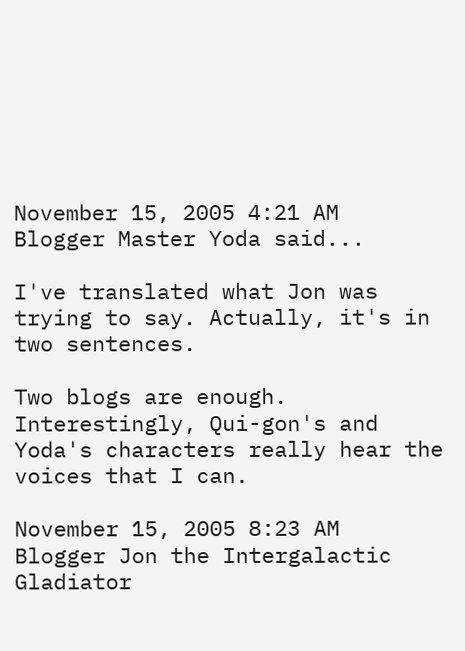November 15, 2005 4:21 AM
Blogger Master Yoda said...

I've translated what Jon was trying to say. Actually, it's in two sentences.

Two blogs are enough. Interestingly, Qui-gon's and Yoda's characters really hear the voices that I can.

November 15, 2005 8:23 AM
Blogger Jon the Intergalactic Gladiator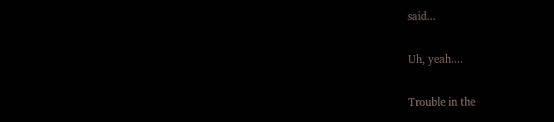said...

Uh, yeah....

Trouble in the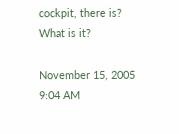cockpit, there is? What is it?

November 15, 2005 9:04 AM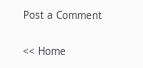Post a Comment

<< Home